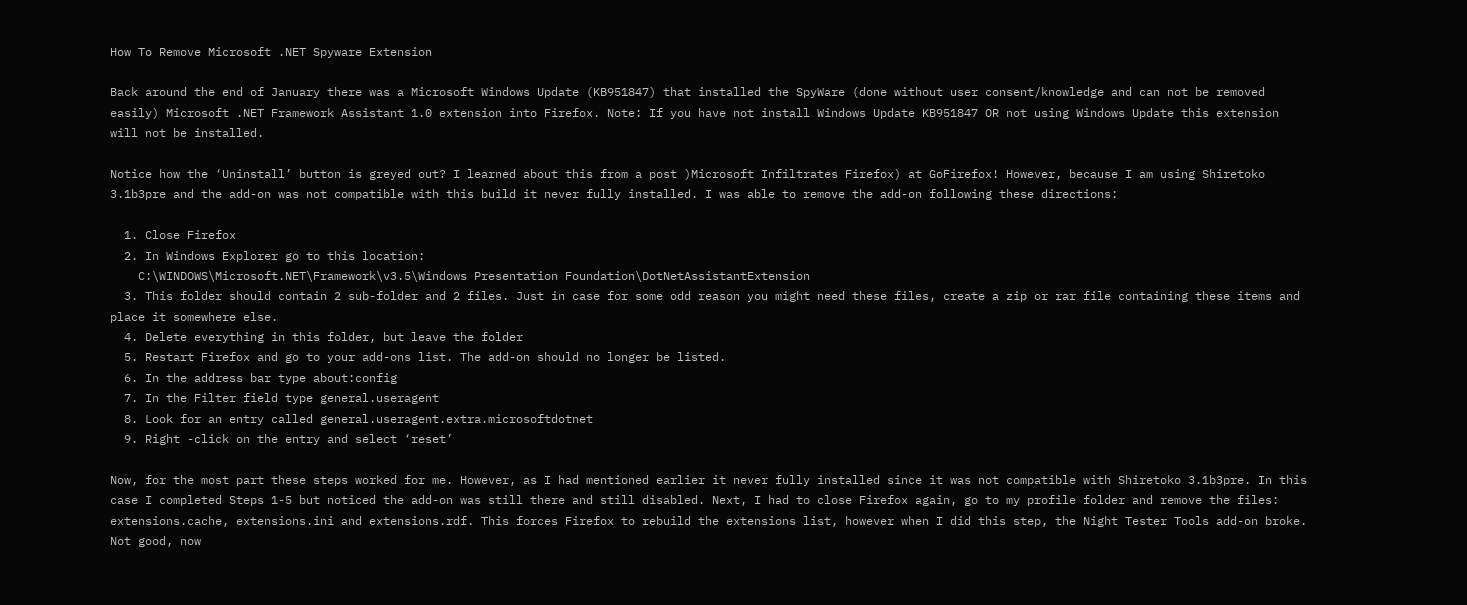How To Remove Microsoft .NET Spyware Extension

Back around the end of January there was a Microsoft Windows Update (KB951847) that installed the SpyWare (done without user consent/knowledge and can not be removed easily) Microsoft .NET Framework Assistant 1.0 extension into Firefox. Note: If you have not install Windows Update KB951847 OR not using Windows Update this extension will not be installed.

Notice how the ‘Uninstall’ button is greyed out? I learned about this from a post )Microsoft Infiltrates Firefox) at GoFirefox! However, because I am using Shiretoko 3.1b3pre and the add-on was not compatible with this build it never fully installed. I was able to remove the add-on following these directions:

  1. Close Firefox
  2. In Windows Explorer go to this location:
    C:\WINDOWS\Microsoft.NET\Framework\v3.5\Windows Presentation Foundation\DotNetAssistantExtension
  3. This folder should contain 2 sub-folder and 2 files. Just in case for some odd reason you might need these files, create a zip or rar file containing these items and place it somewhere else.
  4. Delete everything in this folder, but leave the folder
  5. Restart Firefox and go to your add-ons list. The add-on should no longer be listed.
  6. In the address bar type about:config
  7. In the Filter field type general.useragent
  8. Look for an entry called general.useragent.extra.microsoftdotnet
  9. Right -click on the entry and select ‘reset’

Now, for the most part these steps worked for me. However, as I had mentioned earlier it never fully installed since it was not compatible with Shiretoko 3.1b3pre. In this case I completed Steps 1-5 but noticed the add-on was still there and still disabled. Next, I had to close Firefox again, go to my profile folder and remove the files: extensions.cache, extensions.ini and extensions.rdf. This forces Firefox to rebuild the extensions list, however when I did this step, the Night Tester Tools add-on broke. Not good, now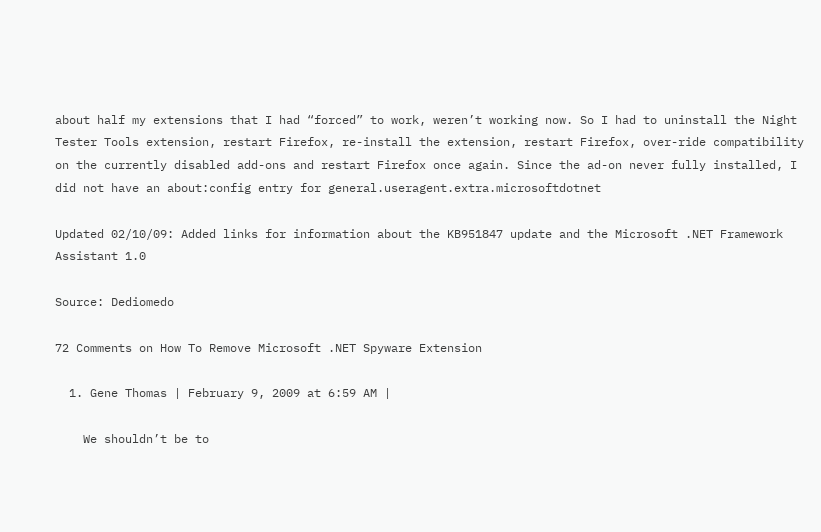about half my extensions that I had “forced” to work, weren’t working now. So I had to uninstall the Night Tester Tools extension, restart Firefox, re-install the extension, restart Firefox, over-ride compatibility on the currently disabled add-ons and restart Firefox once again. Since the ad-on never fully installed, I did not have an about:config entry for general.useragent.extra.microsoftdotnet

Updated 02/10/09: Added links for information about the KB951847 update and the Microsoft .NET Framework Assistant 1.0

Source: Dediomedo

72 Comments on How To Remove Microsoft .NET Spyware Extension

  1. Gene Thomas | February 9, 2009 at 6:59 AM |

    We shouldn’t be to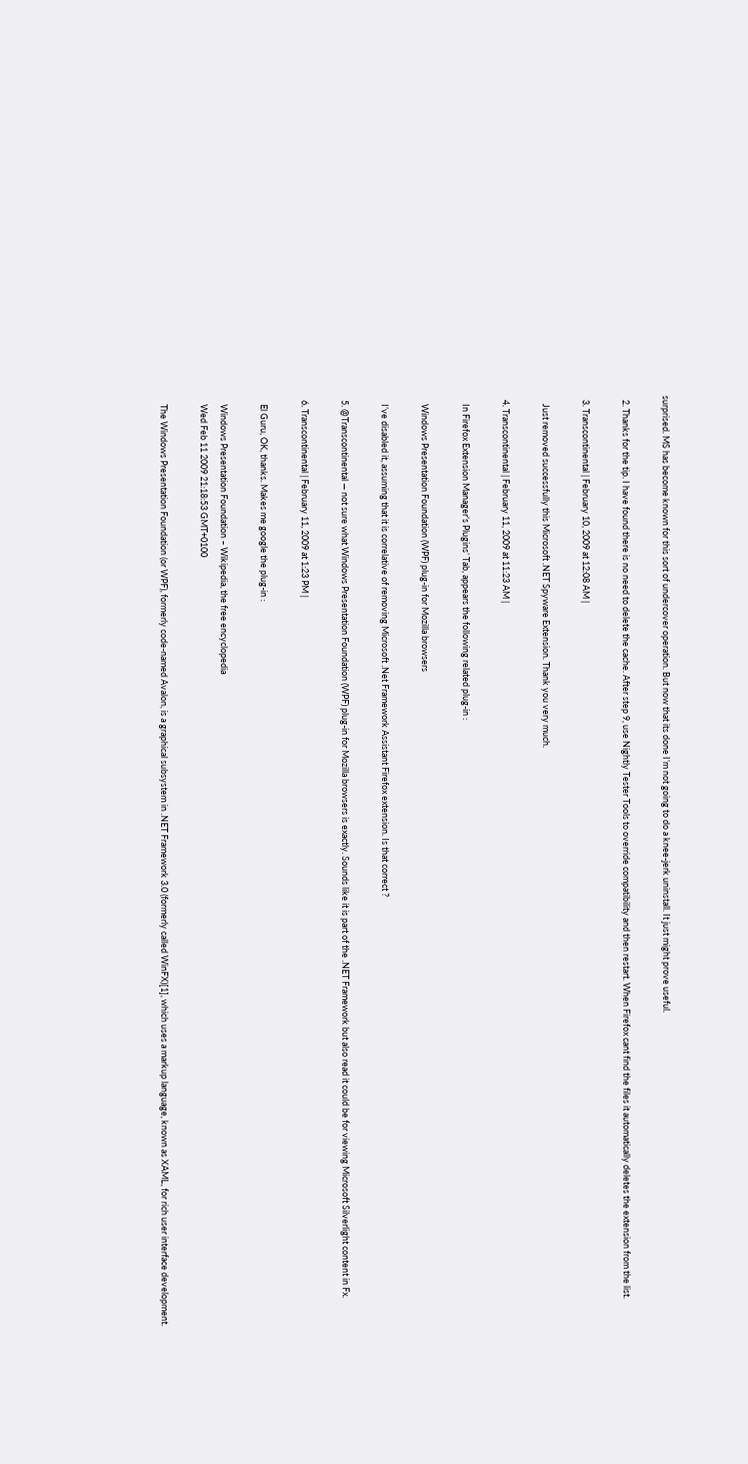surprised. MS has become known for this sort of undercover operation. But now that its done I’m not going to do a knee-jerk uninstall. It just might prove useful.

  2. Thanks for the tip. I have found there is no need to delete the cache. After step 9, use Nightly Tester Tools to override compatibility and then restart. When Firefox cant find the files it automatically deletes the extension from the list.

  3. Transcontinental | February 10, 2009 at 12:08 AM |

    Just removed successfully this Microsoft .NET Spyware Extension. Thank you very much.

  4. Transcontinental | February 11, 2009 at 11:23 AM |

    In Firefox Extension Manager’s Plugins’ Tab, appears the following related plug-in :

    Windows Presentation Foundation (WPF) plug-in for Mozilla browsers

    I’ve disabled it, assuming that it is correlative of removing Microsoft .Net Framework Assistant Firefox extension. Is that correct ?

  5. @Transcontinental — not sure what Windows Presentation Foundation (WPF) plug-in for Mozilla browsers is exactly. Sounds like it is part of the .NET Framework but also read it could be for viewing Microsoft Silverlight content in Fx.

  6. Transcontinental | February 11, 2009 at 1:23 PM |

    El Guru, OK, thanks. Makes me google the plug-in :

    Windows Presentation Foundation – Wikipedia, the free encyclopedia
    Wed Feb 11 2009 21:18:53 GMT+0100

    The Windows Presentation Foundation (or WPF), formerly code-named Avalon, is a graphical subsystem in .NET Framework 3.0 (formerly called WinFX)[1], which uses a markup language, known as XAML, for rich user interface development.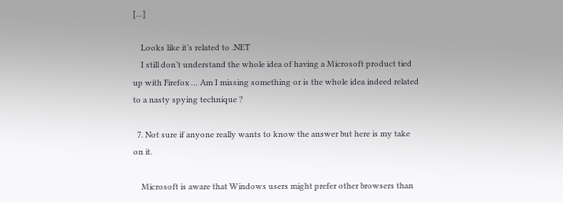[…]

    Looks like it’s related to .NET
    I still don’t understand the whole idea of having a Microsoft product tied up with Firefox … Am I missing something or is the whole idea indeed related to a nasty spying technique ?

  7. Not sure if anyone really wants to know the answer but here is my take on it.

    Microsoft is aware that Windows users might prefer other browsers than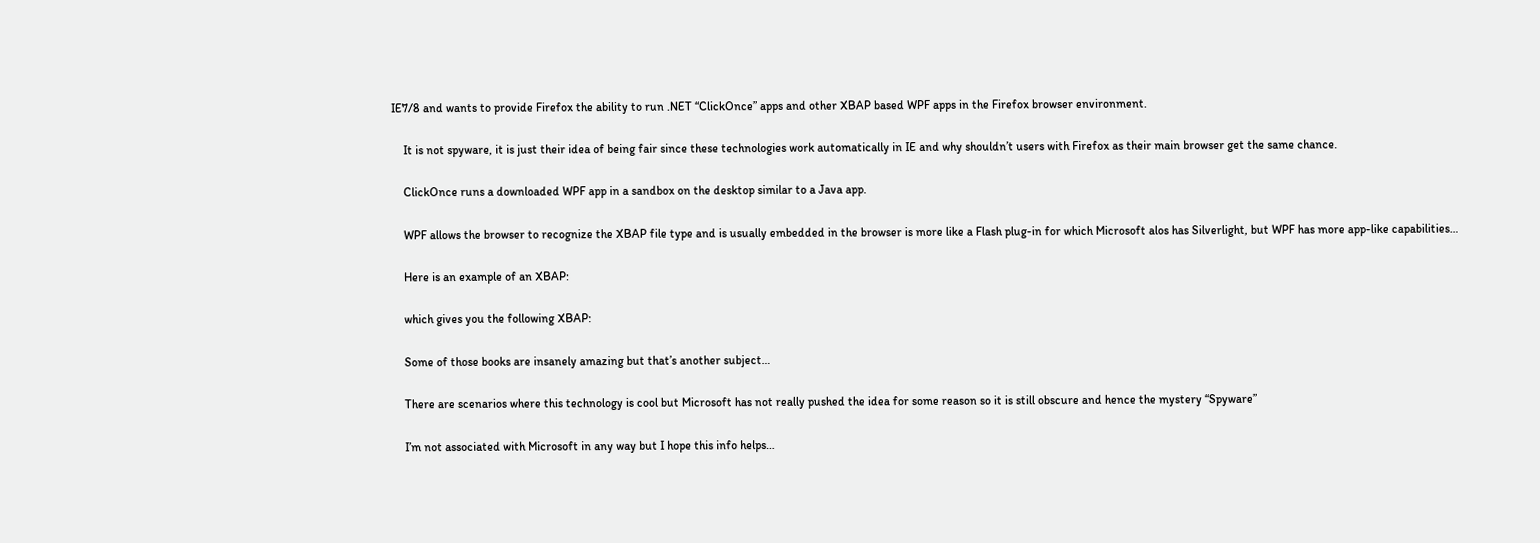IE7/8 and wants to provide Firefox the ability to run .NET “ClickOnce” apps and other XBAP based WPF apps in the Firefox browser environment.

    It is not spyware, it is just their idea of being fair since these technologies work automatically in IE and why shouldn’t users with Firefox as their main browser get the same chance.

    ClickOnce runs a downloaded WPF app in a sandbox on the desktop similar to a Java app.

    WPF allows the browser to recognize the XBAP file type and is usually embedded in the browser is more like a Flash plug-in for which Microsoft alos has Silverlight, but WPF has more app-like capabilities…

    Here is an example of an XBAP:

    which gives you the following XBAP:

    Some of those books are insanely amazing but that’s another subject…

    There are scenarios where this technology is cool but Microsoft has not really pushed the idea for some reason so it is still obscure and hence the mystery “Spyware”

    I’m not associated with Microsoft in any way but I hope this info helps…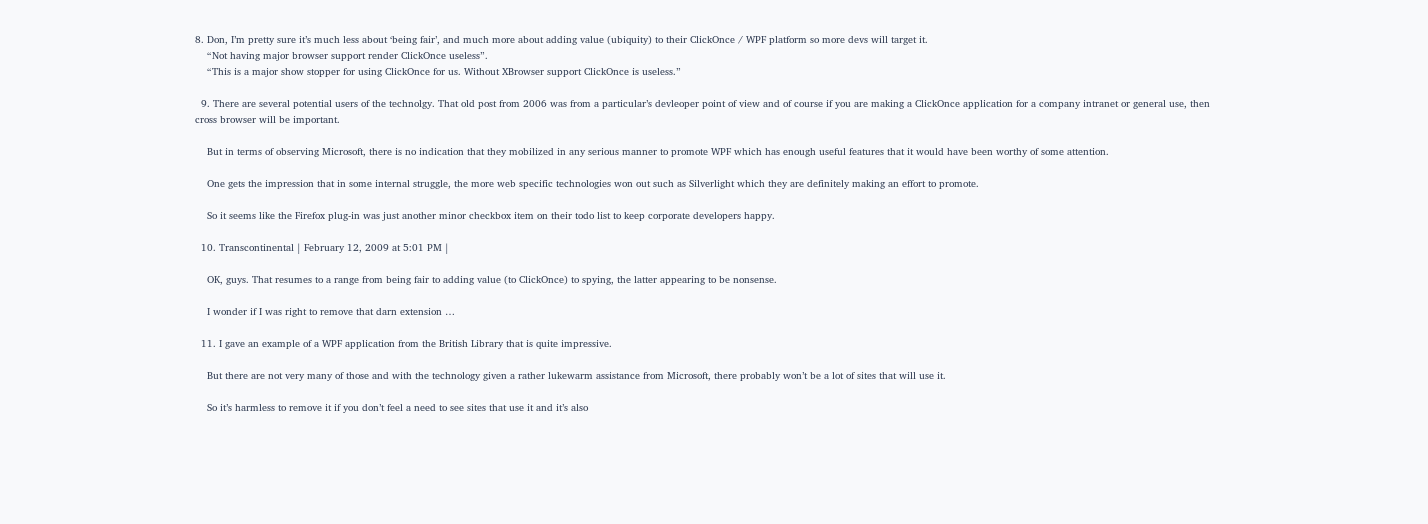8. Don, I’m pretty sure it’s much less about ‘being fair’, and much more about adding value (ubiquity) to their ClickOnce / WPF platform so more devs will target it.
    “Not having major browser support render ClickOnce useless”.
    “This is a major show stopper for using ClickOnce for us. Without XBrowser support ClickOnce is useless.”

  9. There are several potential users of the technolgy. That old post from 2006 was from a particular’s devleoper point of view and of course if you are making a ClickOnce application for a company intranet or general use, then cross browser will be important.

    But in terms of observing Microsoft, there is no indication that they mobilized in any serious manner to promote WPF which has enough useful features that it would have been worthy of some attention.

    One gets the impression that in some internal struggle, the more web specific technologies won out such as Silverlight which they are definitely making an effort to promote.

    So it seems like the Firefox plug-in was just another minor checkbox item on their todo list to keep corporate developers happy.

  10. Transcontinental | February 12, 2009 at 5:01 PM |

    OK, guys. That resumes to a range from being fair to adding value (to ClickOnce) to spying, the latter appearing to be nonsense.

    I wonder if I was right to remove that darn extension …

  11. I gave an example of a WPF application from the British Library that is quite impressive.

    But there are not very many of those and with the technology given a rather lukewarm assistance from Microsoft, there probably won’t be a lot of sites that will use it.

    So it’s harmless to remove it if you don’t feel a need to see sites that use it and it’s also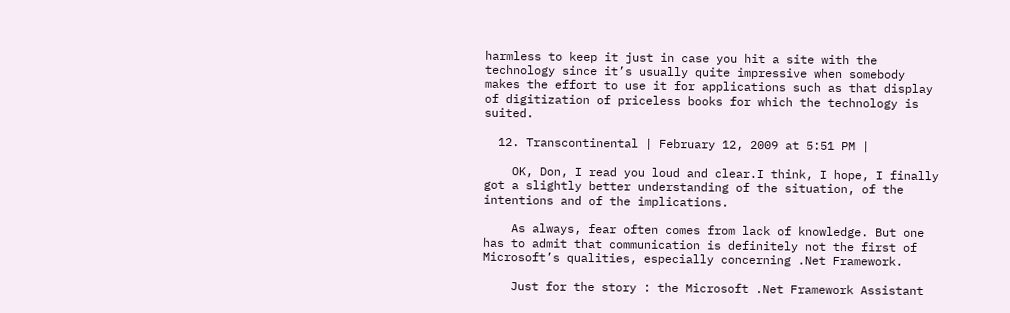harmless to keep it just in case you hit a site with the technology since it’s usually quite impressive when somebody makes the effort to use it for applications such as that display of digitization of priceless books for which the technology is suited.

  12. Transcontinental | February 12, 2009 at 5:51 PM |

    OK, Don, I read you loud and clear.I think, I hope, I finally got a slightly better understanding of the situation, of the intentions and of the implications.

    As always, fear often comes from lack of knowledge. But one has to admit that communication is definitely not the first of Microsoft’s qualities, especially concerning .Net Framework.

    Just for the story : the Microsoft .Net Framework Assistant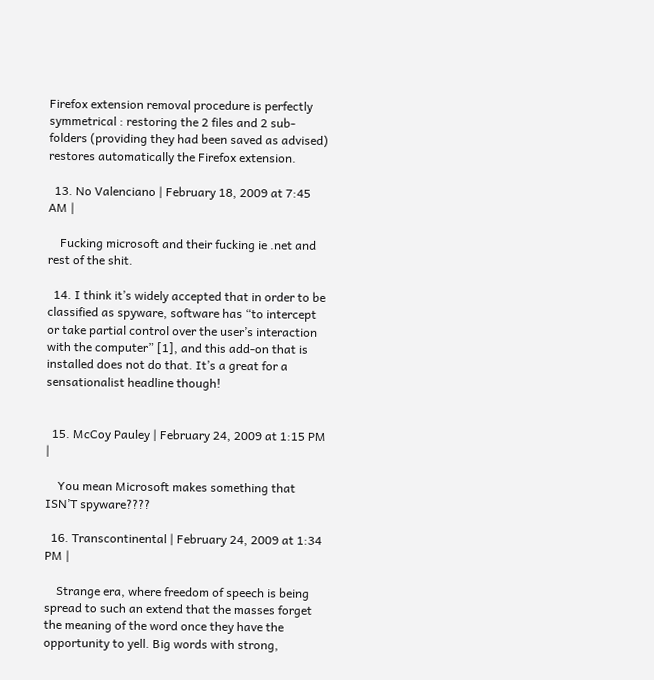Firefox extension removal procedure is perfectly symmetrical : restoring the 2 files and 2 sub-folders (providing they had been saved as advised) restores automatically the Firefox extension.

  13. No Valenciano | February 18, 2009 at 7:45 AM |

    Fucking microsoft and their fucking ie .net and rest of the shit.

  14. I think it’s widely accepted that in order to be classified as spyware, software has “to intercept or take partial control over the user’s interaction with the computer” [1], and this add-on that is installed does not do that. It’s a great for a sensationalist headline though!


  15. McCoy Pauley | February 24, 2009 at 1:15 PM |

    You mean Microsoft makes something that ISN’T spyware????

  16. Transcontinental | February 24, 2009 at 1:34 PM |

    Strange era, where freedom of speech is being spread to such an extend that the masses forget the meaning of the word once they have the opportunity to yell. Big words with strong,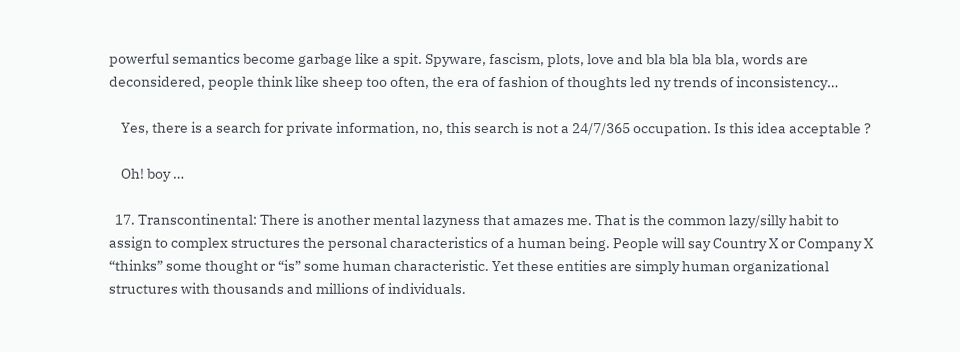powerful semantics become garbage like a spit. Spyware, fascism, plots, love and bla bla bla bla, words are deconsidered, people think like sheep too often, the era of fashion of thoughts led ny trends of inconsistency…

    Yes, there is a search for private information, no, this search is not a 24/7/365 occupation. Is this idea acceptable ?

    Oh! boy …

  17. Transcontinental: There is another mental lazyness that amazes me. That is the common lazy/silly habit to assign to complex structures the personal characteristics of a human being. People will say Country X or Company X “thinks” some thought or “is” some human characteristic. Yet these entities are simply human organizational structures with thousands and millions of individuals.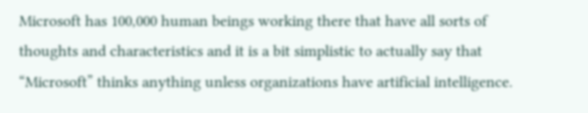Microsoft has 100,000 human beings working there that have all sorts of thoughts and characteristics and it is a bit simplistic to actually say that “Microsoft” thinks anything unless organizations have artificial intelligence.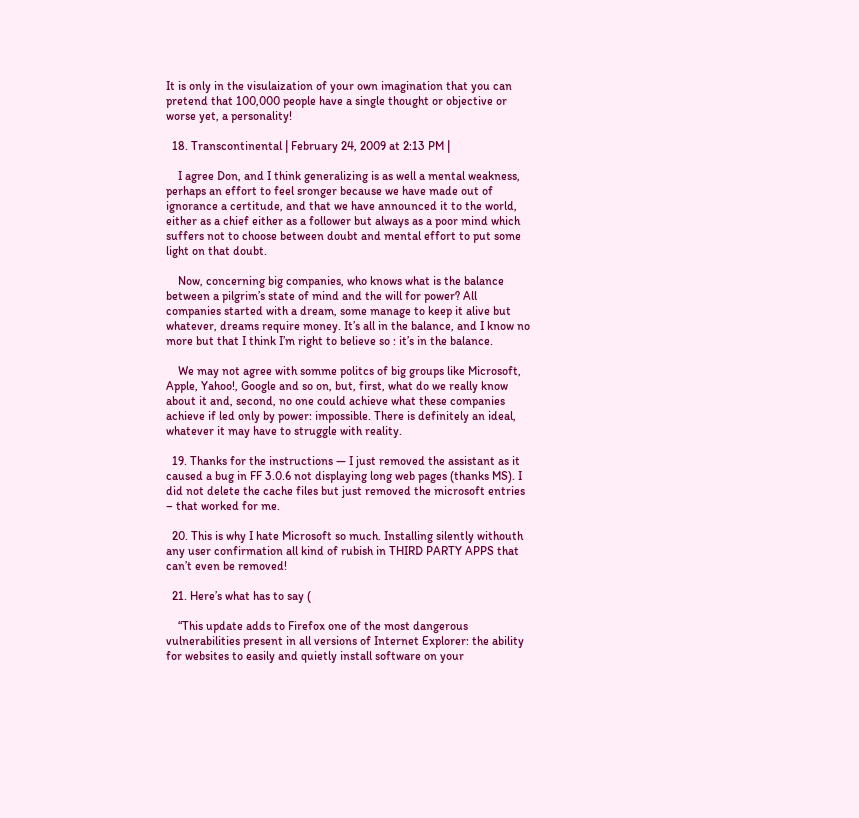It is only in the visulaization of your own imagination that you can pretend that 100,000 people have a single thought or objective or worse yet, a personality!

  18. Transcontinental | February 24, 2009 at 2:13 PM |

    I agree Don, and I think generalizing is as well a mental weakness, perhaps an effort to feel sronger because we have made out of ignorance a certitude, and that we have announced it to the world, either as a chief either as a follower but always as a poor mind which suffers not to choose between doubt and mental effort to put some light on that doubt.

    Now, concerning big companies, who knows what is the balance between a pilgrim’s state of mind and the will for power? All companies started with a dream, some manage to keep it alive but whatever, dreams require money. It’s all in the balance, and I know no more but that I think I’m right to believe so : it’s in the balance.

    We may not agree with somme politcs of big groups like Microsoft, Apple, Yahoo!, Google and so on, but, first, what do we really know about it and, second, no one could achieve what these companies achieve if led only by power: impossible. There is definitely an ideal, whatever it may have to struggle with reality.

  19. Thanks for the instructions — I just removed the assistant as it caused a bug in FF 3.0.6 not displaying long web pages (thanks MS). I did not delete the cache files but just removed the microsoft entries – that worked for me.

  20. This is why I hate Microsoft so much. Installing silently withouth any user confirmation all kind of rubish in THIRD PARTY APPS that can’t even be removed!

  21. Here’s what has to say (

    “This update adds to Firefox one of the most dangerous vulnerabilities present in all versions of Internet Explorer: the ability for websites to easily and quietly install software on your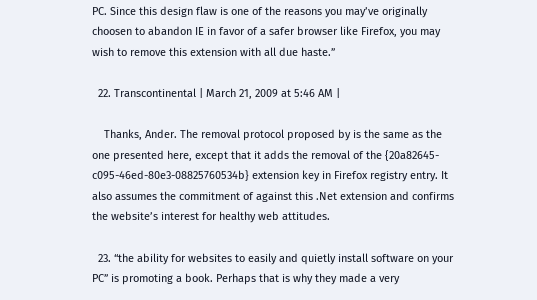PC. Since this design flaw is one of the reasons you may’ve originally choosen to abandon IE in favor of a safer browser like Firefox, you may wish to remove this extension with all due haste.”

  22. Transcontinental | March 21, 2009 at 5:46 AM |

    Thanks, Ander. The removal protocol proposed by is the same as the one presented here, except that it adds the removal of the {20a82645-c095-46ed-80e3-08825760534b} extension key in Firefox registry entry. It also assumes the commitment of against this .Net extension and confirms the website’s interest for healthy web attitudes.

  23. “the ability for websites to easily and quietly install software on your PC” is promoting a book. Perhaps that is why they made a very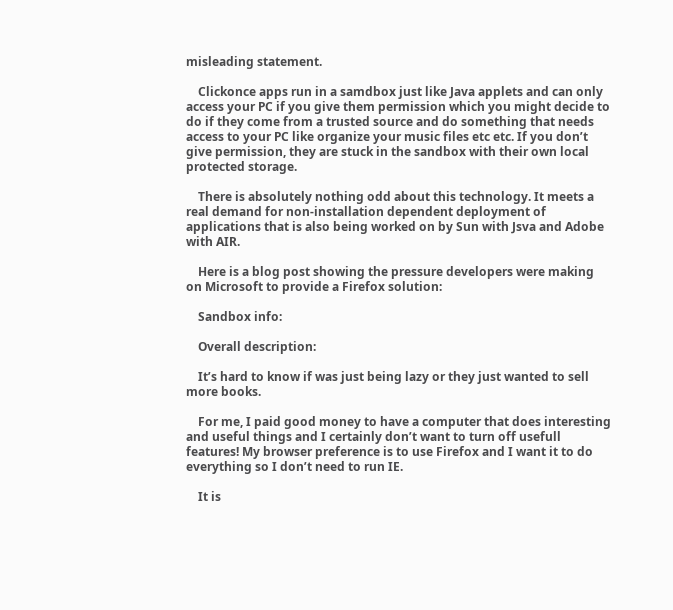misleading statement.

    Clickonce apps run in a samdbox just like Java applets and can only access your PC if you give them permission which you might decide to do if they come from a trusted source and do something that needs access to your PC like organize your music files etc etc. If you don’t give permission, they are stuck in the sandbox with their own local protected storage.

    There is absolutely nothing odd about this technology. It meets a real demand for non-installation dependent deployment of applications that is also being worked on by Sun with Jsva and Adobe with AIR.

    Here is a blog post showing the pressure developers were making on Microsoft to provide a Firefox solution:

    Sandbox info:

    Overall description:

    It’s hard to know if was just being lazy or they just wanted to sell more books.

    For me, I paid good money to have a computer that does interesting and useful things and I certainly don’t want to turn off usefull features! My browser preference is to use Firefox and I want it to do everything so I don’t need to run IE.

    It is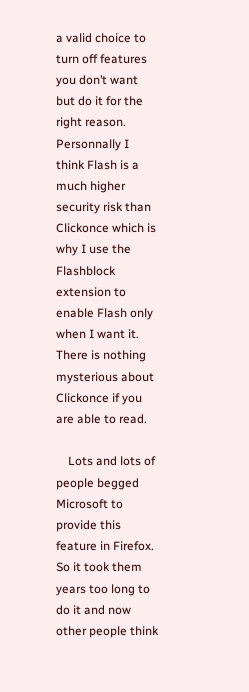a valid choice to turn off features you don’t want but do it for the right reason. Personnally I think Flash is a much higher security risk than Clickonce which is why I use the Flashblock extension to enable Flash only when I want it. There is nothing mysterious about Clickonce if you are able to read.

    Lots and lots of people begged Microsoft to provide this feature in Firefox. So it took them years too long to do it and now other people think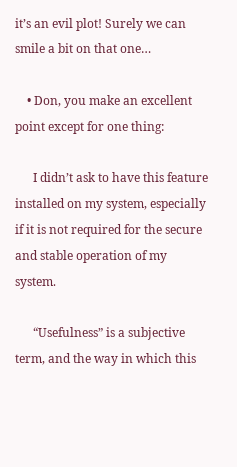it’s an evil plot! Surely we can smile a bit on that one…

    • Don, you make an excellent point except for one thing:

      I didn’t ask to have this feature installed on my system, especially if it is not required for the secure and stable operation of my system.

      “Usefulness” is a subjective term, and the way in which this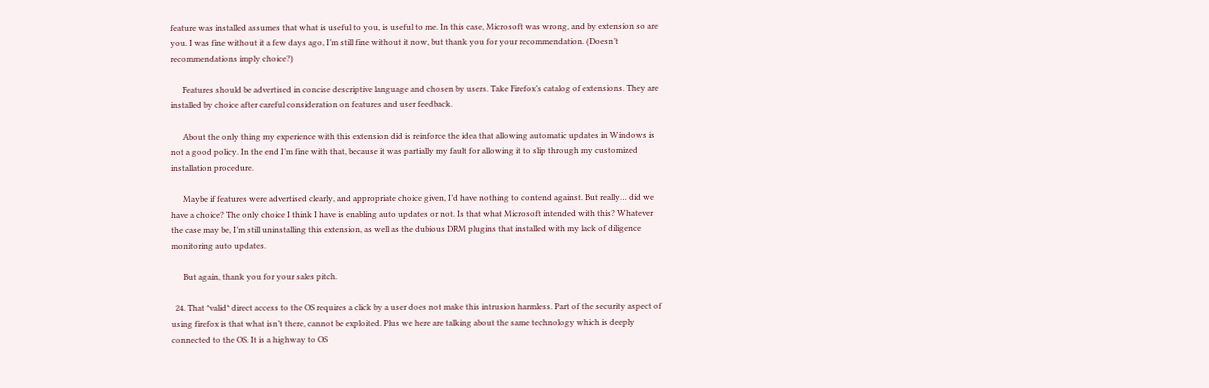feature was installed assumes that what is useful to you, is useful to me. In this case, Microsoft was wrong, and by extension so are you. I was fine without it a few days ago, I’m still fine without it now, but thank you for your recommendation. (Doesn’t recommendations imply choice?)

      Features should be advertised in concise descriptive language and chosen by users. Take Firefox’s catalog of extensions. They are installed by choice after careful consideration on features and user feedback.

      About the only thing my experience with this extension did is reinforce the idea that allowing automatic updates in Windows is not a good policy. In the end I’m fine with that, because it was partially my fault for allowing it to slip through my customized installation procedure.

      Maybe if features were advertised clearly, and appropriate choice given, I’d have nothing to contend against. But really… did we have a choice? The only choice I think I have is enabling auto updates or not. Is that what Microsoft intended with this? Whatever the case may be, I’m still uninstalling this extension, as well as the dubious DRM plugins that installed with my lack of diligence monitoring auto updates.

      But again, thank you for your sales pitch.

  24. That *valid* direct access to the OS requires a click by a user does not make this intrusion harmless. Part of the security aspect of using firefox is that what isn’t there, cannot be exploited. Plus we here are talking about the same technology which is deeply connected to the OS. It is a highway to OS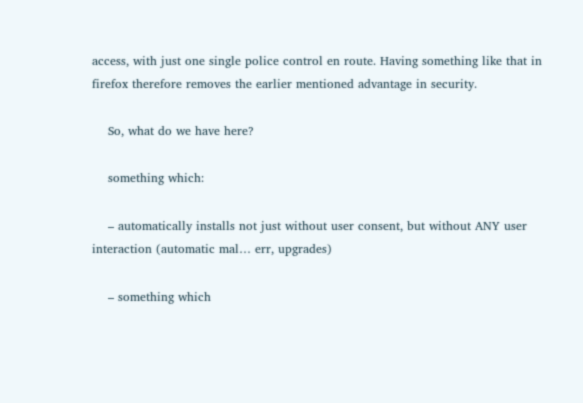access, with just one single police control en route. Having something like that in firefox therefore removes the earlier mentioned advantage in security.

    So, what do we have here?

    something which:

    – automatically installs not just without user consent, but without ANY user interaction (automatic mal… err, upgrades)

    – something which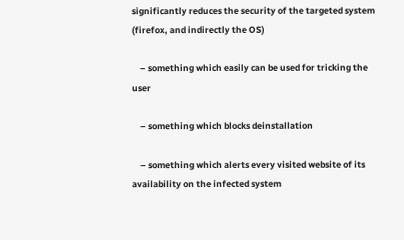significantly reduces the security of the targeted system (firefox, and indirectly the OS)

    – something which easily can be used for tricking the user

    – something which blocks deinstallation

    – something which alerts every visited website of its availability on the infected system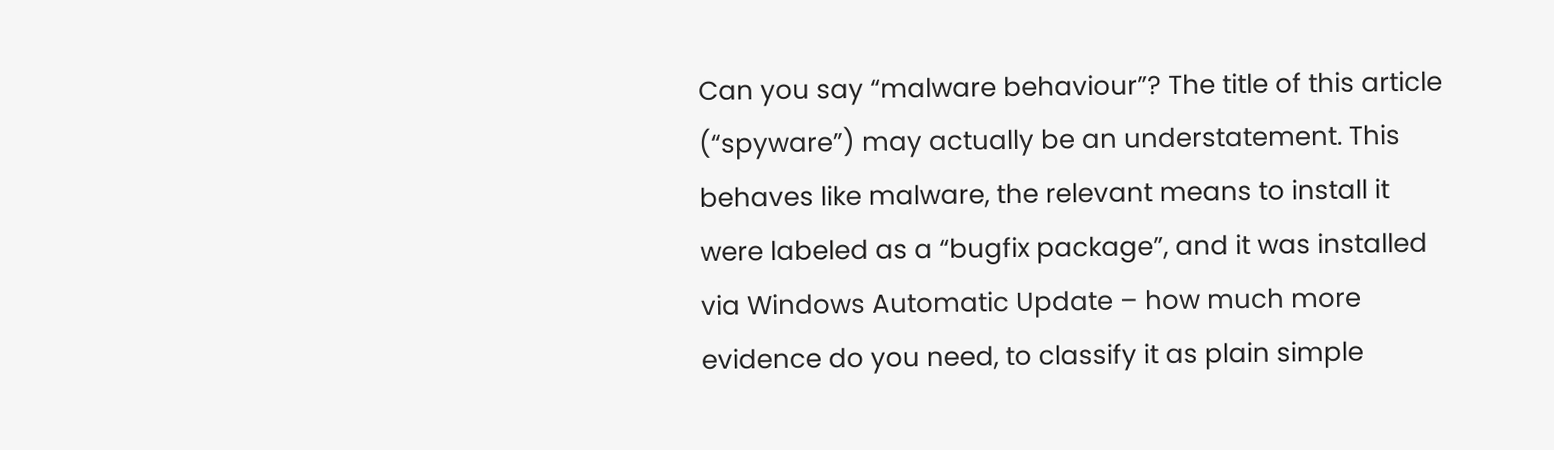Can you say “malware behaviour”? The title of this article (“spyware”) may actually be an understatement. This behaves like malware, the relevant means to install it were labeled as a “bugfix package”, and it was installed via Windows Automatic Update – how much more evidence do you need, to classify it as plain simple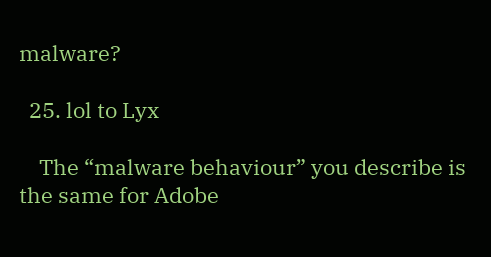malware?

  25. lol to Lyx

    The “malware behaviour” you describe is the same for Adobe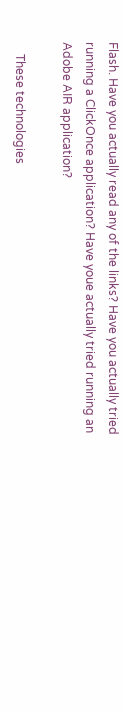Flash. Have you actually read any of the links? Have you actually tried running a ClickOnce application? Have youe actually tried running an Adobe AIR application?

    These technologies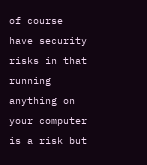of course have security risks in that running anything on your computer is a risk but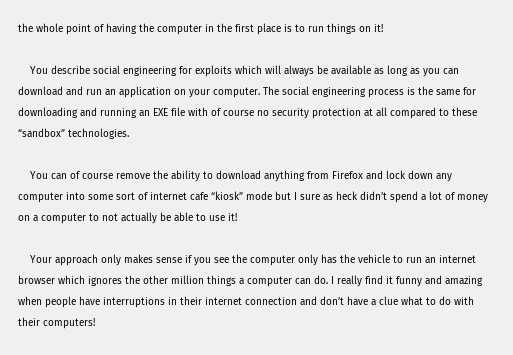the whole point of having the computer in the first place is to run things on it!

    You describe social engineering for exploits which will always be available as long as you can download and run an application on your computer. The social engineering process is the same for downloading and running an EXE file with of course no security protection at all compared to these “sandbox” technologies.

    You can of course remove the ability to download anything from Firefox and lock down any computer into some sort of internet cafe “kiosk” mode but I sure as heck didn’t spend a lot of money on a computer to not actually be able to use it!

    Your approach only makes sense if you see the computer only has the vehicle to run an internet browser which ignores the other million things a computer can do. I really find it funny and amazing when people have interruptions in their internet connection and don’t have a clue what to do with their computers!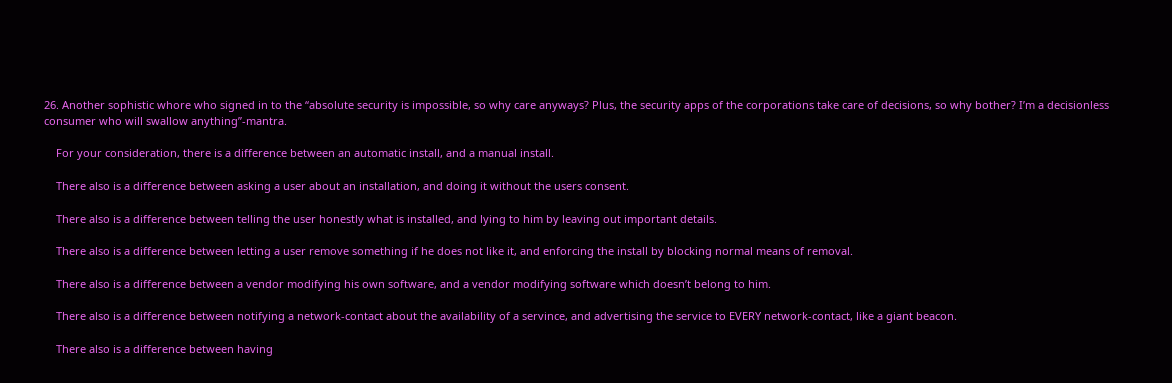26. Another sophistic whore who signed in to the “absolute security is impossible, so why care anyways? Plus, the security apps of the corporations take care of decisions, so why bother? I’m a decisionless consumer who will swallow anything”-mantra.

    For your consideration, there is a difference between an automatic install, and a manual install.

    There also is a difference between asking a user about an installation, and doing it without the users consent.

    There also is a difference between telling the user honestly what is installed, and lying to him by leaving out important details.

    There also is a difference between letting a user remove something if he does not like it, and enforcing the install by blocking normal means of removal.

    There also is a difference between a vendor modifying his own software, and a vendor modifying software which doesn’t belong to him.

    There also is a difference between notifying a network-contact about the availability of a servince, and advertising the service to EVERY network-contact, like a giant beacon.

    There also is a difference between having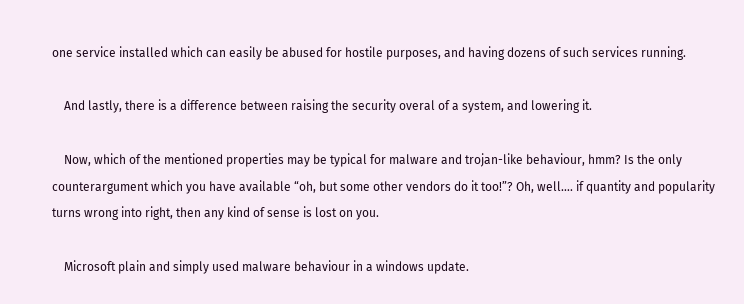one service installed which can easily be abused for hostile purposes, and having dozens of such services running.

    And lastly, there is a difference between raising the security overal of a system, and lowering it.

    Now, which of the mentioned properties may be typical for malware and trojan-like behaviour, hmm? Is the only counterargument which you have available “oh, but some other vendors do it too!”? Oh, well…. if quantity and popularity turns wrong into right, then any kind of sense is lost on you.

    Microsoft plain and simply used malware behaviour in a windows update.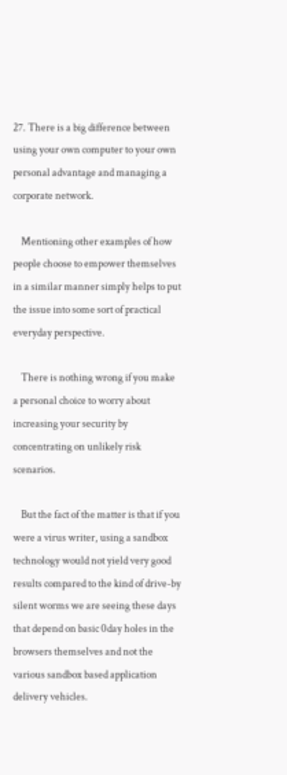27. There is a big difference between using your own computer to your own personal advantage and managing a corporate network.

    Mentioning other examples of how people choose to empower themselves in a similar manner simply helps to put the issue into some sort of practical everyday perspective.

    There is nothing wrong if you make a personal choice to worry about increasing your security by concentrating on unlikely risk scenarios.

    But the fact of the matter is that if you were a virus writer, using a sandbox technology would not yield very good results compared to the kind of drive-by silent worms we are seeing these days that depend on basic 0day holes in the browsers themselves and not the various sandbox based application delivery vehicles.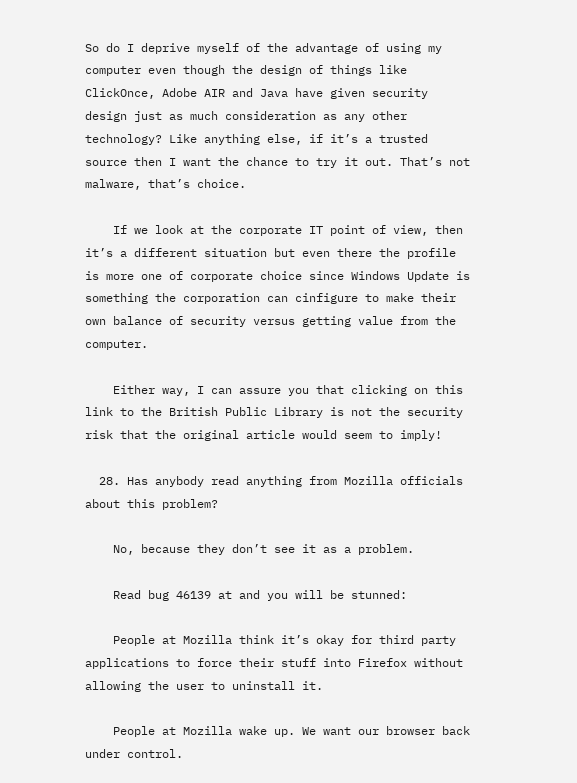So do I deprive myself of the advantage of using my computer even though the design of things like ClickOnce, Adobe AIR and Java have given security design just as much consideration as any other technology? Like anything else, if it’s a trusted source then I want the chance to try it out. That’s not malware, that’s choice.

    If we look at the corporate IT point of view, then it’s a different situation but even there the profile is more one of corporate choice since Windows Update is something the corporation can cinfigure to make their own balance of security versus getting value from the computer.

    Either way, I can assure you that clicking on this link to the British Public Library is not the security risk that the original article would seem to imply!

  28. Has anybody read anything from Mozilla officials about this problem?

    No, because they don’t see it as a problem.

    Read bug 46139 at and you will be stunned:

    People at Mozilla think it’s okay for third party applications to force their stuff into Firefox without allowing the user to uninstall it.

    People at Mozilla wake up. We want our browser back under control.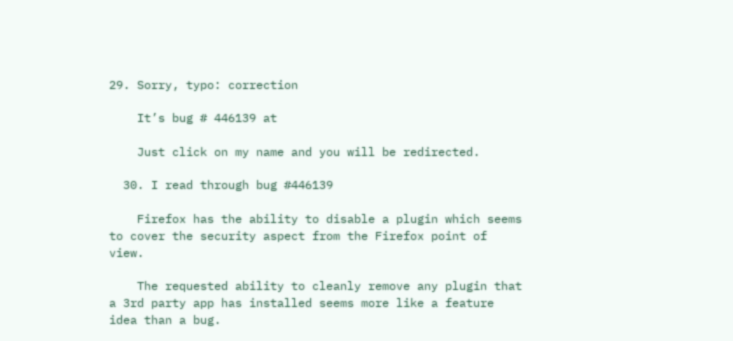29. Sorry, typo: correction

    It’s bug # 446139 at

    Just click on my name and you will be redirected.

  30. I read through bug #446139

    Firefox has the ability to disable a plugin which seems to cover the security aspect from the Firefox point of view.

    The requested ability to cleanly remove any plugin that a 3rd party app has installed seems more like a feature idea than a bug.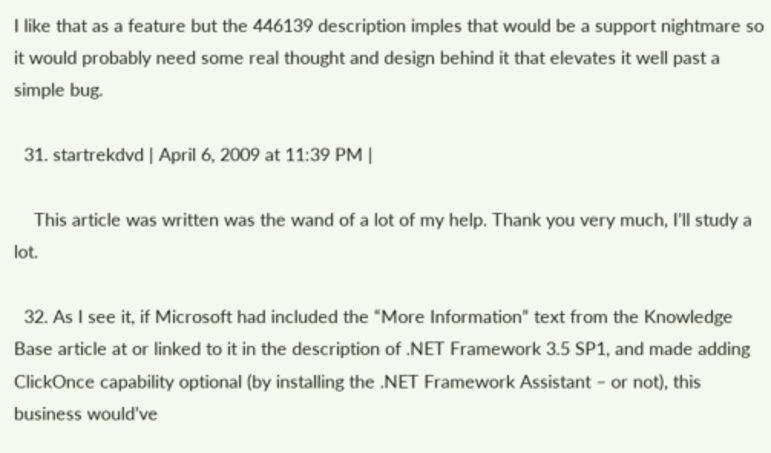I like that as a feature but the 446139 description imples that would be a support nightmare so it would probably need some real thought and design behind it that elevates it well past a simple bug.

  31. startrekdvd | April 6, 2009 at 11:39 PM |

    This article was written was the wand of a lot of my help. Thank you very much, I’ll study a lot.

  32. As I see it, if Microsoft had included the “More Information” text from the Knowledge Base article at or linked to it in the description of .NET Framework 3.5 SP1, and made adding ClickOnce capability optional (by installing the .NET Framework Assistant – or not), this business would’ve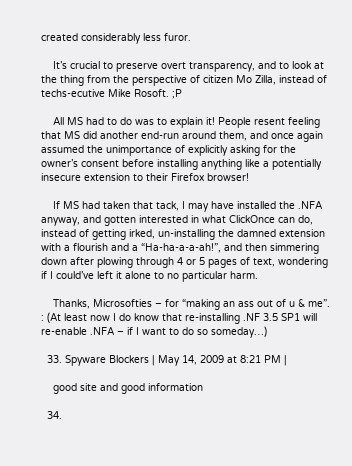created considerably less furor.

    It’s crucial to preserve overt transparency, and to look at the thing from the perspective of citizen Mo Zilla, instead of techs-ecutive Mike Rosoft. ;P

    All MS had to do was to explain it! People resent feeling that MS did another end-run around them, and once again assumed the unimportance of explicitly asking for the owner’s consent before installing anything like a potentially insecure extension to their Firefox browser!

    If MS had taken that tack, I may have installed the .NFA anyway, and gotten interested in what ClickOnce can do, instead of getting irked, un-installing the damned extension with a flourish and a “Ha-ha-a-a-ah!”, and then simmering down after plowing through 4 or 5 pages of text, wondering if I could’ve left it alone to no particular harm.

    Thanks, Microsofties – for “making an ass out of u & me”. : (At least now I do know that re-installing .NF 3.5 SP1 will re-enable .NFA – if I want to do so someday…)

  33. Spyware Blockers | May 14, 2009 at 8:21 PM |

    good site and good information

  34.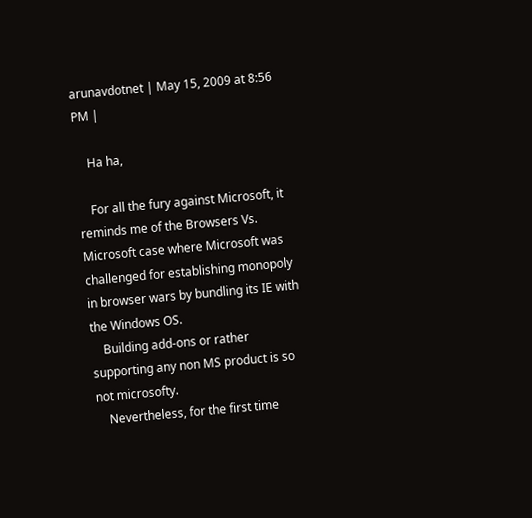arunavdotnet | May 15, 2009 at 8:56 PM |

    Ha ha,

    For all the fury against Microsoft, it reminds me of the Browsers Vs. Microsoft case where Microsoft was challenged for establishing monopoly in browser wars by bundling its IE with the Windows OS.
    Building add-ons or rather supporting any non MS product is so not microsofty.
    Nevertheless, for the first time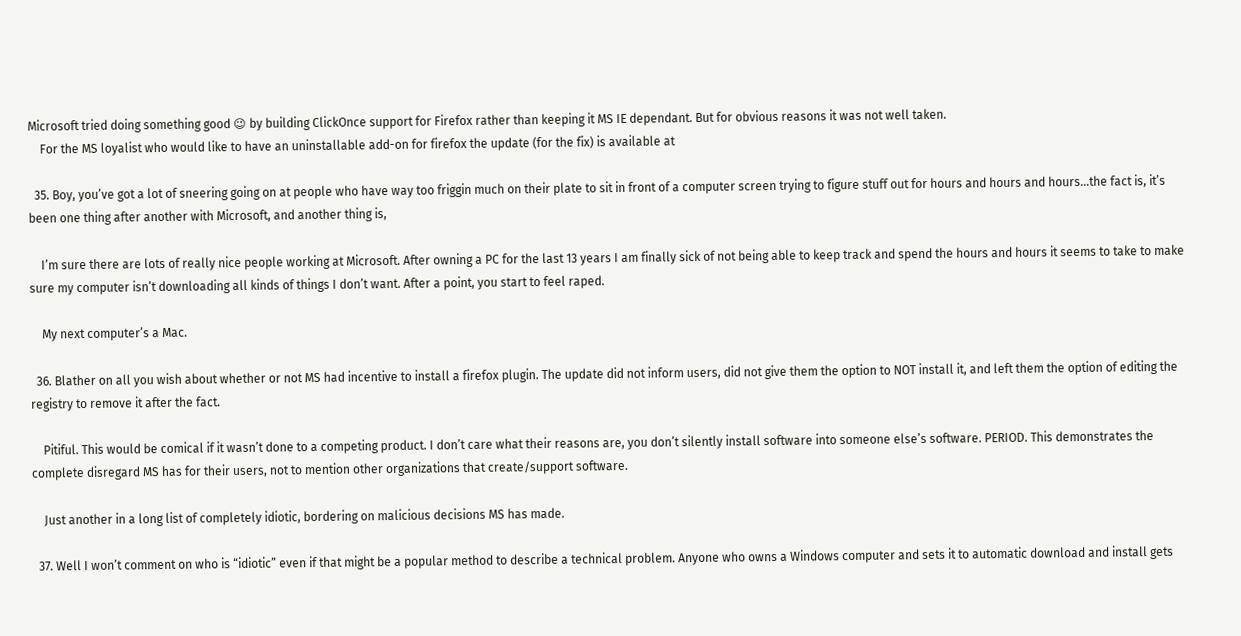Microsoft tried doing something good 😉 by building ClickOnce support for Firefox rather than keeping it MS IE dependant. But for obvious reasons it was not well taken.
    For the MS loyalist who would like to have an uninstallable add-on for firefox the update (for the fix) is available at

  35. Boy, you’ve got a lot of sneering going on at people who have way too friggin much on their plate to sit in front of a computer screen trying to figure stuff out for hours and hours and hours…the fact is, it’s been one thing after another with Microsoft, and another thing is,

    I’m sure there are lots of really nice people working at Microsoft. After owning a PC for the last 13 years I am finally sick of not being able to keep track and spend the hours and hours it seems to take to make sure my computer isn’t downloading all kinds of things I don’t want. After a point, you start to feel raped.

    My next computer’s a Mac.

  36. Blather on all you wish about whether or not MS had incentive to install a firefox plugin. The update did not inform users, did not give them the option to NOT install it, and left them the option of editing the registry to remove it after the fact.

    Pitiful. This would be comical if it wasn’t done to a competing product. I don’t care what their reasons are, you don’t silently install software into someone else’s software. PERIOD. This demonstrates the complete disregard MS has for their users, not to mention other organizations that create/support software.

    Just another in a long list of completely idiotic, bordering on malicious decisions MS has made.

  37. Well I won’t comment on who is “idiotic” even if that might be a popular method to describe a technical problem. Anyone who owns a Windows computer and sets it to automatic download and install gets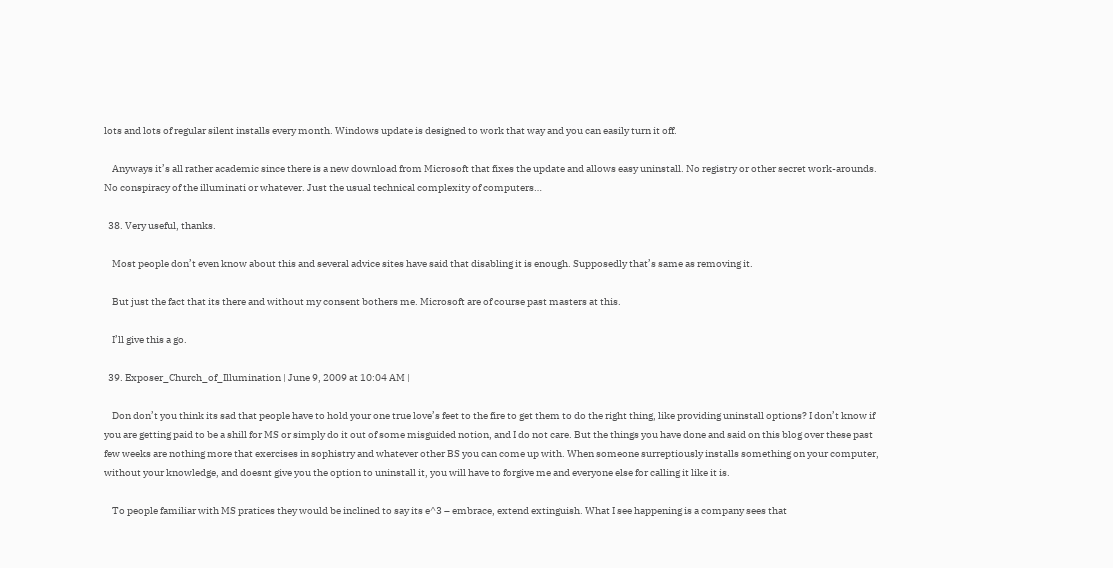lots and lots of regular silent installs every month. Windows update is designed to work that way and you can easily turn it off.

    Anyways it’s all rather academic since there is a new download from Microsoft that fixes the update and allows easy uninstall. No registry or other secret work-arounds. No conspiracy of the illuminati or whatever. Just the usual technical complexity of computers…

  38. Very useful, thanks.

    Most people don’t even know about this and several advice sites have said that disabling it is enough. Supposedly that’s same as removing it.

    But just the fact that its there and without my consent bothers me. Microsoft are of course past masters at this.

    I’ll give this a go.

  39. Exposer_Church_of_Illumination | June 9, 2009 at 10:04 AM |

    Don don’t you think its sad that people have to hold your one true love’s feet to the fire to get them to do the right thing, like providing uninstall options? I don’t know if you are getting paid to be a shill for MS or simply do it out of some misguided notion, and I do not care. But the things you have done and said on this blog over these past few weeks are nothing more that exercises in sophistry and whatever other BS you can come up with. When someone surreptiously installs something on your computer, without your knowledge, and doesnt give you the option to uninstall it, you will have to forgive me and everyone else for calling it like it is.

    To people familiar with MS pratices they would be inclined to say its e^3 – embrace, extend extinguish. What I see happening is a company sees that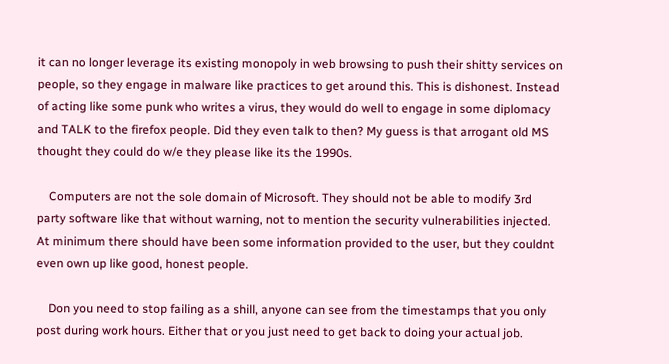it can no longer leverage its existing monopoly in web browsing to push their shitty services on people, so they engage in malware like practices to get around this. This is dishonest. Instead of acting like some punk who writes a virus, they would do well to engage in some diplomacy and TALK to the firefox people. Did they even talk to then? My guess is that arrogant old MS thought they could do w/e they please like its the 1990s.

    Computers are not the sole domain of Microsoft. They should not be able to modify 3rd party software like that without warning, not to mention the security vulnerabilities injected. At minimum there should have been some information provided to the user, but they couldnt even own up like good, honest people.

    Don you need to stop failing as a shill, anyone can see from the timestamps that you only post during work hours. Either that or you just need to get back to doing your actual job.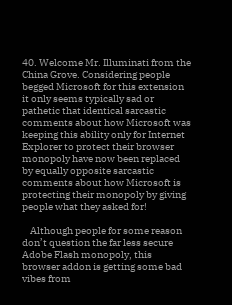40. Welcome Mr. Illuminati from the China Grove. Considering people begged Microsoft for this extension it only seems typically sad or pathetic that identical sarcastic comments about how Microsoft was keeping this ability only for Internet Explorer to protect their browser monopoly have now been replaced by equally opposite sarcastic comments about how Microsoft is protecting their monopoly by giving people what they asked for!

    Although people for some reason don’t question the far less secure Adobe Flash monopoly, this browser addon is getting some bad vibes from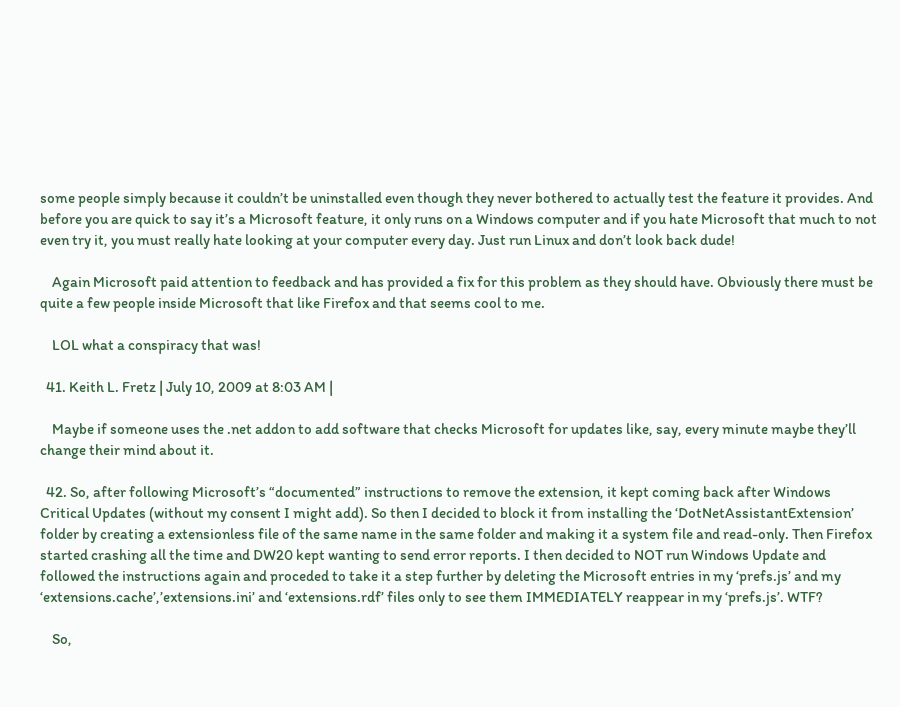some people simply because it couldn’t be uninstalled even though they never bothered to actually test the feature it provides. And before you are quick to say it’s a Microsoft feature, it only runs on a Windows computer and if you hate Microsoft that much to not even try it, you must really hate looking at your computer every day. Just run Linux and don’t look back dude!

    Again Microsoft paid attention to feedback and has provided a fix for this problem as they should have. Obviously there must be quite a few people inside Microsoft that like Firefox and that seems cool to me.

    LOL what a conspiracy that was!

  41. Keith L. Fretz | July 10, 2009 at 8:03 AM |

    Maybe if someone uses the .net addon to add software that checks Microsoft for updates like, say, every minute maybe they’ll change their mind about it.

  42. So, after following Microsoft’s “documented” instructions to remove the extension, it kept coming back after Windows Critical Updates (without my consent I might add). So then I decided to block it from installing the ‘DotNetAssistantExtension’ folder by creating a extensionless file of the same name in the same folder and making it a system file and read-only. Then Firefox started crashing all the time and DW20 kept wanting to send error reports. I then decided to NOT run Windows Update and followed the instructions again and proceded to take it a step further by deleting the Microsoft entries in my ‘prefs.js’ and my ‘extensions.cache’,’extensions.ini’ and ‘extensions.rdf’ files only to see them IMMEDIATELY reappear in my ‘prefs.js’. WTF?

    So,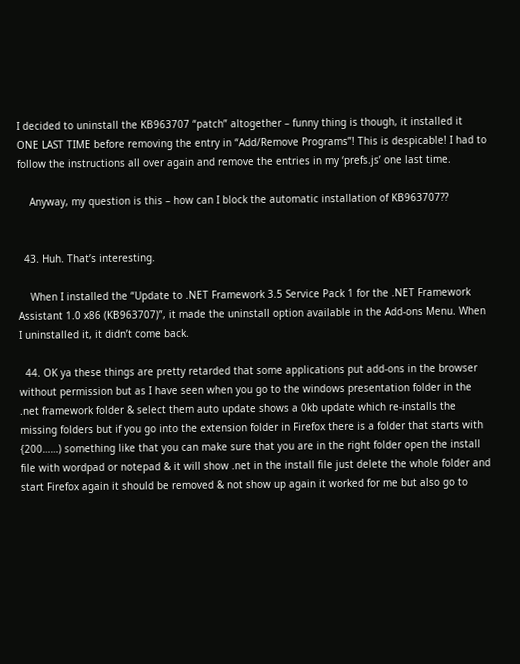I decided to uninstall the KB963707 “patch” altogether – funny thing is though, it installed it ONE LAST TIME before removing the entry in “Add/Remove Programs”! This is despicable! I had to follow the instructions all over again and remove the entries in my ‘prefs.js’ one last time.

    Anyway, my question is this – how can I block the automatic installation of KB963707??


  43. Huh. That’s interesting.

    When I installed the “Update to .NET Framework 3.5 Service Pack 1 for the .NET Framework Assistant 1.0 x86 (KB963707)”, it made the uninstall option available in the Add-ons Menu. When I uninstalled it, it didn’t come back.

  44. OK ya these things are pretty retarded that some applications put add-ons in the browser without permission but as I have seen when you go to the windows presentation folder in the .net framework folder & select them auto update shows a 0kb update which re-installs the missing folders but if you go into the extension folder in Firefox there is a folder that starts with {200……) something like that you can make sure that you are in the right folder open the install file with wordpad or notepad & it will show .net in the install file just delete the whole folder and start Firefox again it should be removed & not show up again it worked for me but also go to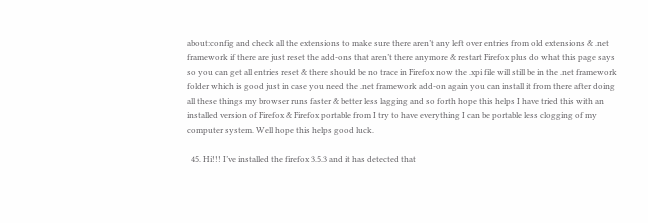about:config and check all the extensions to make sure there aren’t any left over entries from old extensions & .net framework if there are just reset the add-ons that aren’t there anymore & restart Firefox plus do what this page says so you can get all entries reset & there should be no trace in Firefox now the .xpi file will still be in the .net framework folder which is good just in case you need the .net framework add-on again you can install it from there after doing all these things my browser runs faster & better less lagging and so forth hope this helps I have tried this with an installed version of Firefox & Firefox portable from I try to have everything I can be portable less clogging of my computer system. Well hope this helps good luck.

  45. Hi!!! I’ve installed the firefox 3.5.3 and it has detected that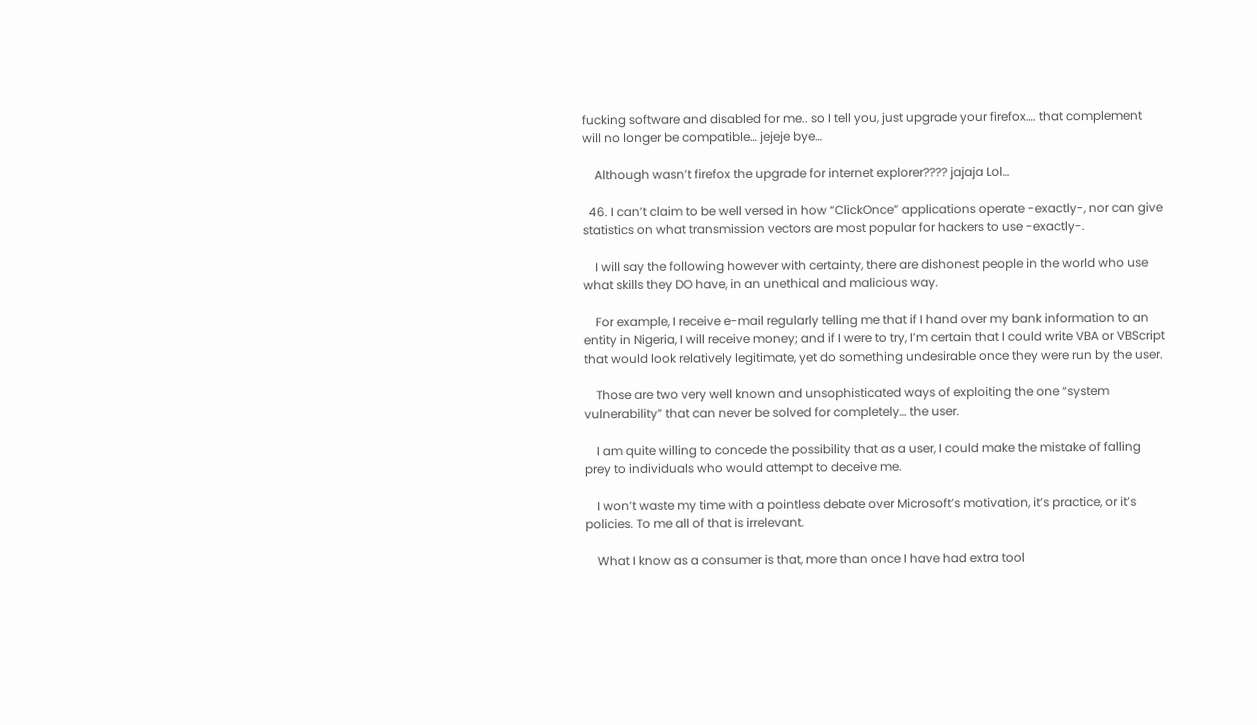fucking software and disabled for me.. so I tell you, just upgrade your firefox…. that complement will no longer be compatible… jejeje bye…

    Although wasn’t firefox the upgrade for internet explorer???? jajaja Lol…

  46. I can’t claim to be well versed in how “ClickOnce” applications operate -exactly-, nor can give statistics on what transmission vectors are most popular for hackers to use -exactly-.

    I will say the following however with certainty, there are dishonest people in the world who use what skills they DO have, in an unethical and malicious way.

    For example, I receive e-mail regularly telling me that if I hand over my bank information to an entity in Nigeria, I will receive money; and if I were to try, I’m certain that I could write VBA or VBScript that would look relatively legitimate, yet do something undesirable once they were run by the user.

    Those are two very well known and unsophisticated ways of exploiting the one “system vulnerability” that can never be solved for completely… the user.

    I am quite willing to concede the possibility that as a user, I could make the mistake of falling prey to individuals who would attempt to deceive me.

    I won’t waste my time with a pointless debate over Microsoft’s motivation, it’s practice, or it’s policies. To me all of that is irrelevant.

    What I know as a consumer is that, more than once I have had extra tool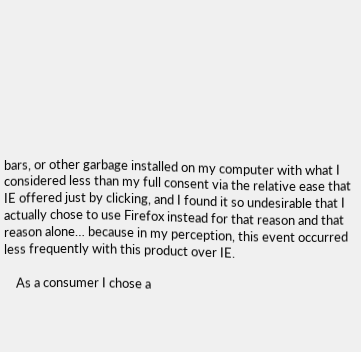bars, or other garbage installed on my computer with what I considered less than my full consent via the relative ease that IE offered just by clicking, and I found it so undesirable that I actually chose to use Firefox instead for that reason and that reason alone… because in my perception, this event occurred less frequently with this product over IE.

    As a consumer I chose a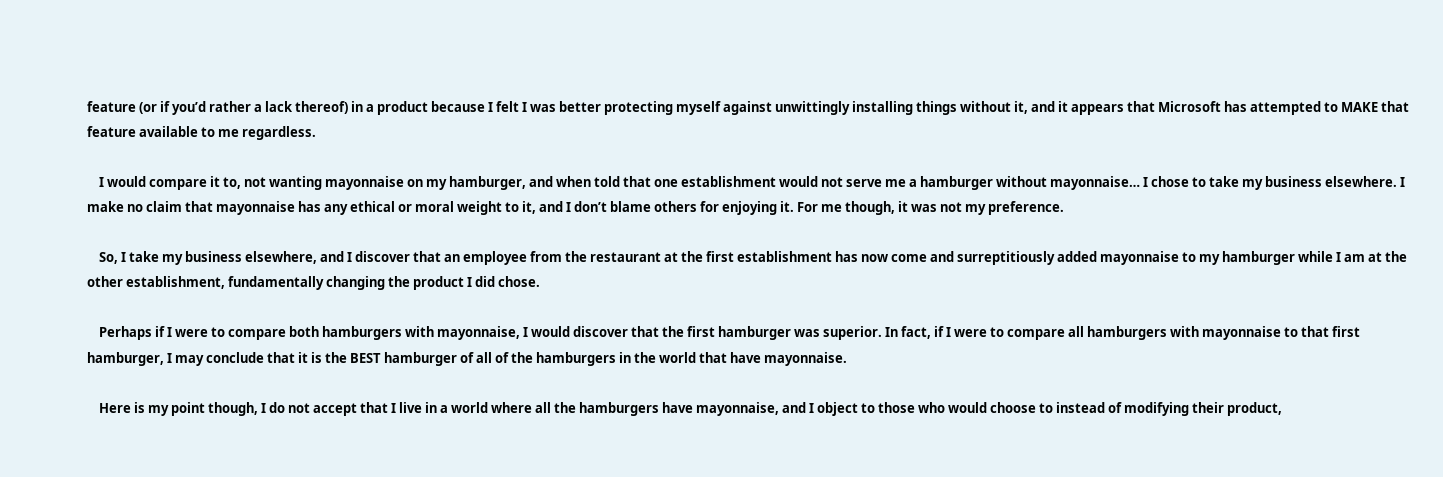feature (or if you’d rather a lack thereof) in a product because I felt I was better protecting myself against unwittingly installing things without it, and it appears that Microsoft has attempted to MAKE that feature available to me regardless.

    I would compare it to, not wanting mayonnaise on my hamburger, and when told that one establishment would not serve me a hamburger without mayonnaise… I chose to take my business elsewhere. I make no claim that mayonnaise has any ethical or moral weight to it, and I don’t blame others for enjoying it. For me though, it was not my preference.

    So, I take my business elsewhere, and I discover that an employee from the restaurant at the first establishment has now come and surreptitiously added mayonnaise to my hamburger while I am at the other establishment, fundamentally changing the product I did chose.

    Perhaps if I were to compare both hamburgers with mayonnaise, I would discover that the first hamburger was superior. In fact, if I were to compare all hamburgers with mayonnaise to that first hamburger, I may conclude that it is the BEST hamburger of all of the hamburgers in the world that have mayonnaise.

    Here is my point though, I do not accept that I live in a world where all the hamburgers have mayonnaise, and I object to those who would choose to instead of modifying their product,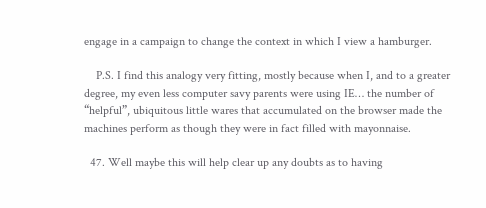engage in a campaign to change the context in which I view a hamburger.

    P.S. I find this analogy very fitting, mostly because when I, and to a greater degree, my even less computer savy parents were using IE… the number of “helpful”, ubiquitous little wares that accumulated on the browser made the machines perform as though they were in fact filled with mayonnaise.

  47. Well maybe this will help clear up any doubts as to having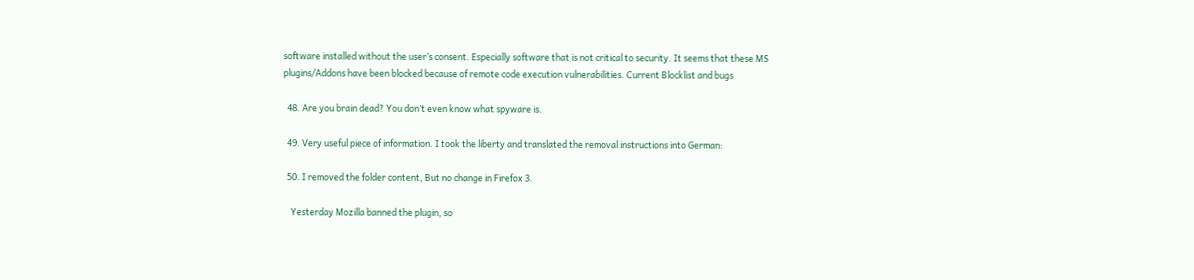software installed without the user’s consent. Especially software that is not critical to security. It seems that these MS plugins/Addons have been blocked because of remote code execution vulnerabilities. Current Blocklist and bugs

  48. Are you brain dead? You don’t even know what spyware is.

  49. Very useful piece of information. I took the liberty and translated the removal instructions into German:

  50. I removed the folder content, But no change in Firefox 3.

    Yesterday Mozilla banned the plugin, so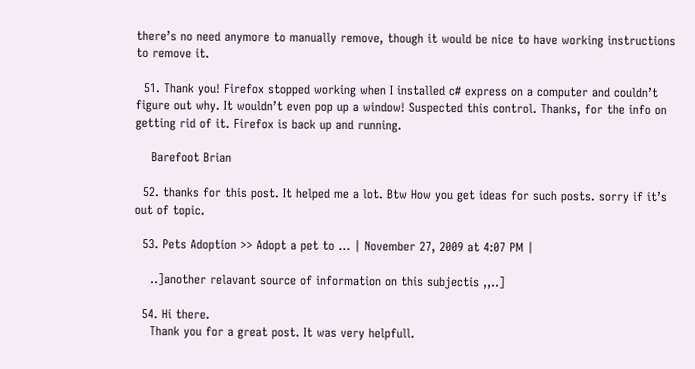there’s no need anymore to manually remove, though it would be nice to have working instructions to remove it.

  51. Thank you! Firefox stopped working when I installed c# express on a computer and couldn’t figure out why. It wouldn’t even pop up a window! Suspected this control. Thanks, for the info on getting rid of it. Firefox is back up and running.

    Barefoot Brian

  52. thanks for this post. It helped me a lot. Btw How you get ideas for such posts. sorry if it’s out of topic.

  53. Pets Adoption >> Adopt a pet to ... | November 27, 2009 at 4:07 PM |

    ..]another relavant source of information on this subjectis ,,..]

  54. Hi there.
    Thank you for a great post. It was very helpfull.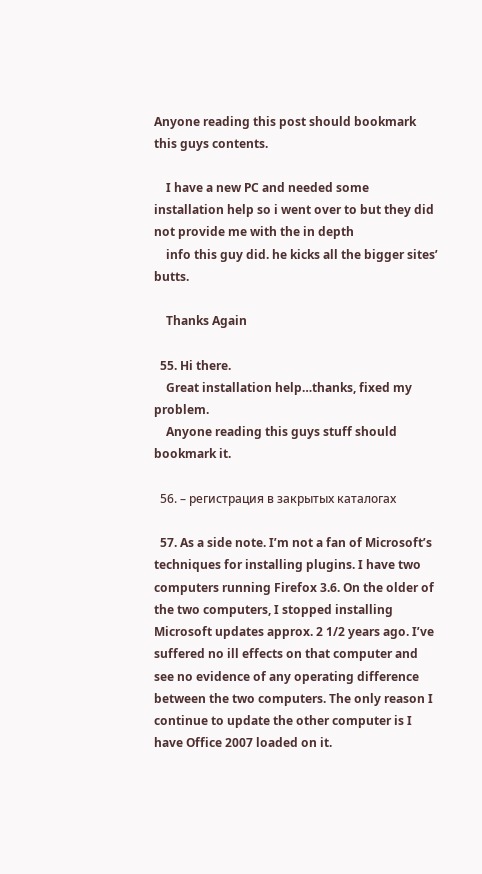Anyone reading this post should bookmark this guys contents.

    I have a new PC and needed some installation help so i went over to but they did not provide me with the in depth
    info this guy did. he kicks all the bigger sites’ butts.

    Thanks Again

  55. Hi there.
    Great installation help…thanks, fixed my problem.
    Anyone reading this guys stuff should bookmark it.

  56. – регистрация в закрытых каталогах

  57. As a side note. I’m not a fan of Microsoft’s techniques for installing plugins. I have two computers running Firefox 3.6. On the older of the two computers, I stopped installing Microsoft updates approx. 2 1/2 years ago. I’ve suffered no ill effects on that computer and see no evidence of any operating difference between the two computers. The only reason I continue to update the other computer is I have Office 2007 loaded on it.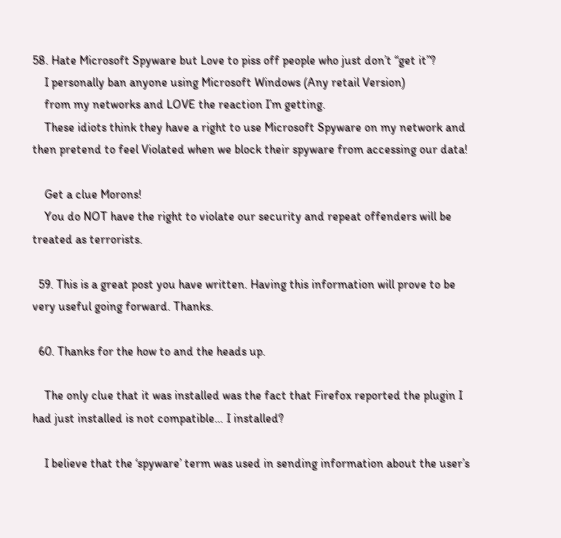58. Hate Microsoft Spyware but Love to piss off people who just don’t “get it”?
    I personally ban anyone using Microsoft Windows (Any retail Version)
    from my networks and LOVE the reaction I’m getting.
    These idiots think they have a right to use Microsoft Spyware on my network and then pretend to feel Violated when we block their spyware from accessing our data!

    Get a clue Morons!
    You do NOT have the right to violate our security and repeat offenders will be treated as terrorists.

  59. This is a great post you have written. Having this information will prove to be very useful going forward. Thanks.

  60. Thanks for the how to and the heads up.

    The only clue that it was installed was the fact that Firefox reported the plugin I had just installed is not compatible… I installed?

    I believe that the ‘spyware’ term was used in sending information about the user’s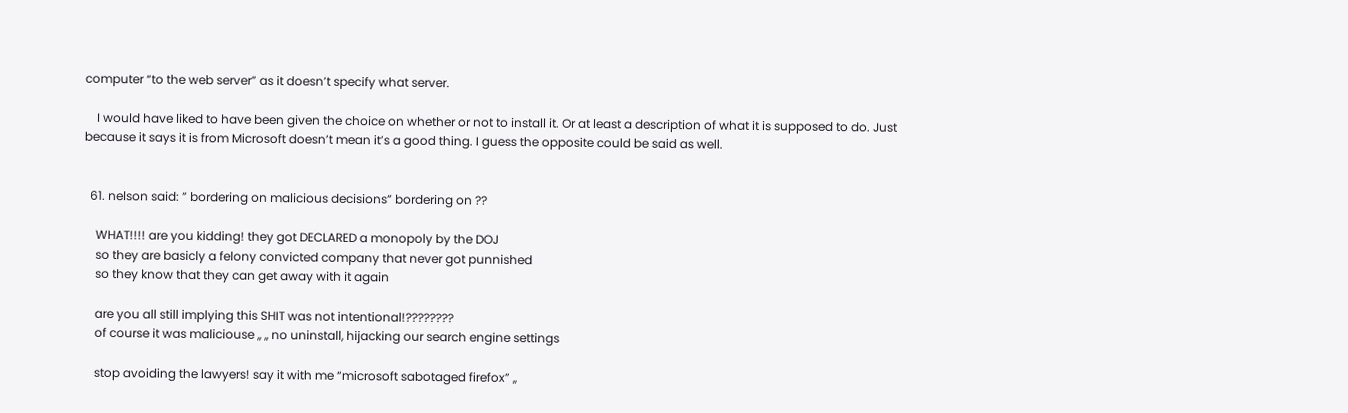computer “to the web server” as it doesn’t specify what server.

    I would have liked to have been given the choice on whether or not to install it. Or at least a description of what it is supposed to do. Just because it says it is from Microsoft doesn’t mean it’s a good thing. I guess the opposite could be said as well.


  61. nelson said: ” bordering on malicious decisions” bordering on ??

    WHAT!!!! are you kidding! they got DECLARED a monopoly by the DOJ
    so they are basicly a felony convicted company that never got punnished
    so they know that they can get away with it again

    are you all still implying this SHIT was not intentional!????????
    of course it was maliciouse ,, ,, no uninstall, hijacking our search engine settings

    stop avoiding the lawyers! say it with me “microsoft sabotaged firefox” ,,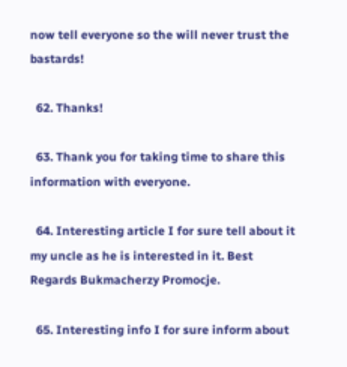now tell everyone so the will never trust the bastards!

  62. Thanks!

  63. Thank you for taking time to share this information with everyone.

  64. Interesting article I for sure tell about it my uncle as he is interested in it. Best Regards Bukmacherzy Promocje.

  65. Interesting info I for sure inform about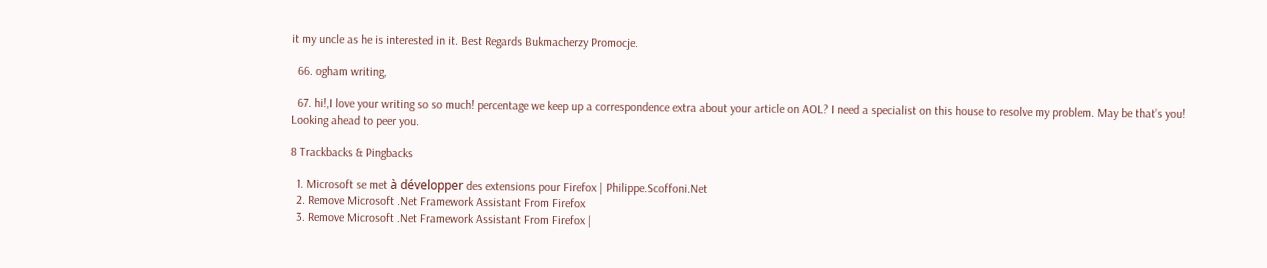it my uncle as he is interested in it. Best Regards Bukmacherzy Promocje.

  66. ogham writing,

  67. hi!,I love your writing so so much! percentage we keep up a correspondence extra about your article on AOL? I need a specialist on this house to resolve my problem. May be that’s you! Looking ahead to peer you.

8 Trackbacks & Pingbacks

  1. Microsoft se met à développer des extensions pour Firefox | Philippe.Scoffoni.Net
  2. Remove Microsoft .Net Framework Assistant From Firefox
  3. Remove Microsoft .Net Framework Assistant From Firefox |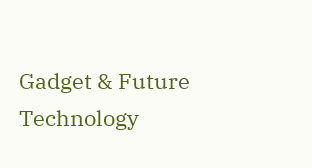Gadget & Future Technology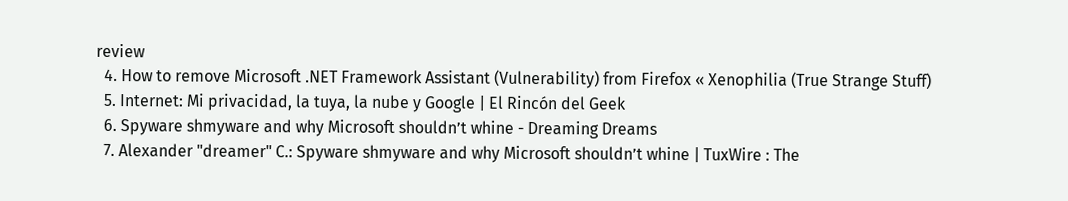review
  4. How to remove Microsoft .NET Framework Assistant (Vulnerability) from Firefox « Xenophilia (True Strange Stuff)
  5. Internet: Mi privacidad, la tuya, la nube y Google | El Rincón del Geek
  6. Spyware shmyware and why Microsoft shouldn’t whine - Dreaming Dreams
  7. Alexander "dreamer" C.: Spyware shmyware and why Microsoft shouldn’t whine | TuxWire : The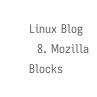Linux Blog
  8. Mozilla Blocks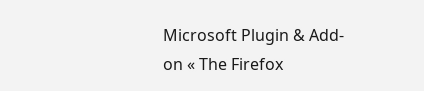Microsoft Plugin & Add-on « The Firefox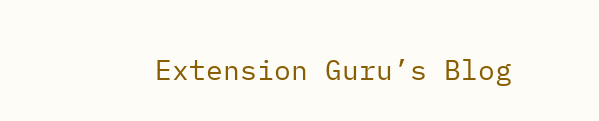Extension Guru’s Blog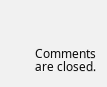Comments are closed.